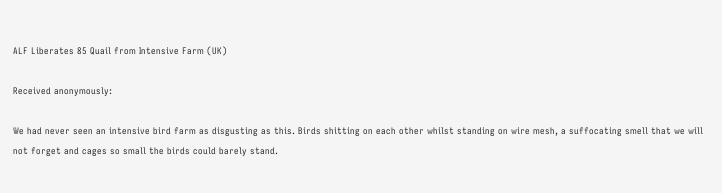ALF Liberates 85 Quail from Intensive Farm (UK)

Received anonymously:

We had never seen an intensive bird farm as disgusting as this. Birds shitting on each other whilst standing on wire mesh, a suffocating smell that we will not forget and cages so small the birds could barely stand.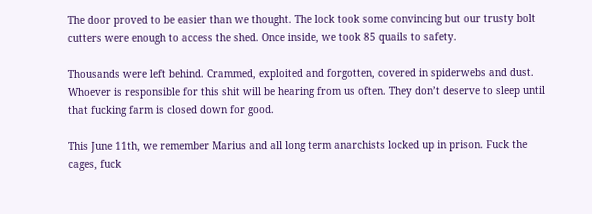The door proved to be easier than we thought. The lock took some convincing but our trusty bolt cutters were enough to access the shed. Once inside, we took 85 quails to safety.

Thousands were left behind. Crammed, exploited and forgotten, covered in spiderwebs and dust. Whoever is responsible for this shit will be hearing from us often. They don’t deserve to sleep until that fucking farm is closed down for good.

This June 11th, we remember Marius and all long term anarchists locked up in prison. Fuck the cages, fuck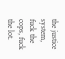the justice system, fuck the cops, fuck the lot.